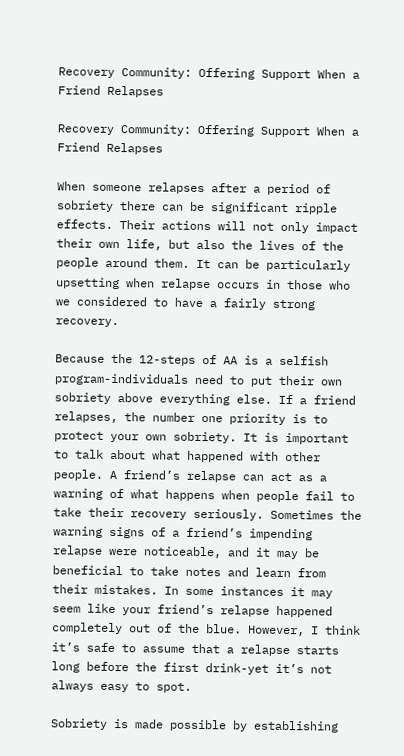Recovery Community: Offering Support When a Friend Relapses

Recovery Community: Offering Support When a Friend Relapses

When someone relapses after a period of sobriety there can be significant ripple effects. Their actions will not only impact their own life, but also the lives of the people around them. It can be particularly upsetting when relapse occurs in those who we considered to have a fairly strong recovery.

Because the 12-steps of AA is a selfish program-individuals need to put their own sobriety above everything else. If a friend relapses, the number one priority is to protect your own sobriety. It is important to talk about what happened with other people. A friend’s relapse can act as a warning of what happens when people fail to take their recovery seriously. Sometimes the warning signs of a friend’s impending relapse were noticeable, and it may be beneficial to take notes and learn from their mistakes. In some instances it may seem like your friend’s relapse happened completely out of the blue. However, I think it’s safe to assume that a relapse starts long before the first drink-yet it’s not always easy to spot.

Sobriety is made possible by establishing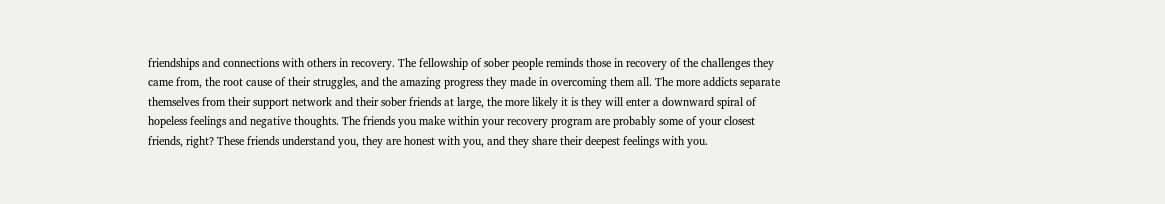friendships and connections with others in recovery. The fellowship of sober people reminds those in recovery of the challenges they came from, the root cause of their struggles, and the amazing progress they made in overcoming them all. The more addicts separate themselves from their support network and their sober friends at large, the more likely it is they will enter a downward spiral of hopeless feelings and negative thoughts. The friends you make within your recovery program are probably some of your closest friends, right? These friends understand you, they are honest with you, and they share their deepest feelings with you.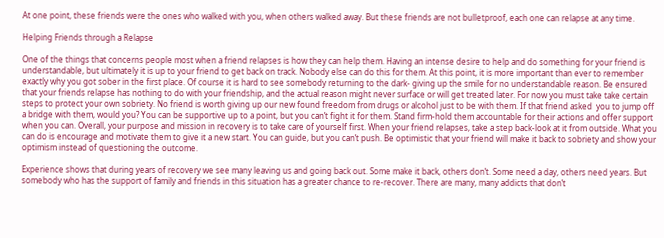At one point, these friends were the ones who walked with you, when others walked away. But these friends are not bulletproof, each one can relapse at any time.

Helping Friends through a Relapse

One of the things that concerns people most when a friend relapses is how they can help them. Having an intense desire to help and do something for your friend is understandable, but ultimately it is up to your friend to get back on track. Nobody else can do this for them. At this point, it is more important than ever to remember exactly why you got sober in the first place. Of course it is hard to see somebody returning to the dark- giving up the smile for no understandable reason. Be ensured that your friends relapse has nothing to do with your friendship, and the actual reason might never surface or will get treated later. For now you must take take certain steps to protect your own sobriety. No friend is worth giving up our new found freedom from drugs or alcohol just to be with them. If that friend asked  you to jump off a bridge with them, would you? You can be supportive up to a point, but you can’t fight it for them. Stand firm-hold them accountable for their actions and offer support when you can. Overall, your purpose and mission in recovery is to take care of yourself first. When your friend relapses, take a step back-look at it from outside. What you can do is encourage and motivate them to give it a new start. You can guide, but you can’t push. Be optimistic that your friend will make it back to sobriety and show your optimism instead of questioning the outcome.

Experience shows that during years of recovery we see many leaving us and going back out. Some make it back, others don’t. Some need a day, others need years. But somebody who has the support of family and friends in this situation has a greater chance to re-recover. There are many, many addicts that don’t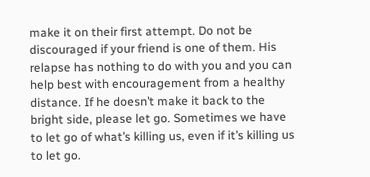make it on their first attempt. Do not be discouraged if your friend is one of them. His relapse has nothing to do with you and you can help best with encouragement from a healthy distance. If he doesn’t make it back to the bright side, please let go. Sometimes we have to let go of what’s killing us, even if it’s killing us to let go.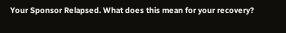Your Sponsor Relapsed. What does this mean for your recovery?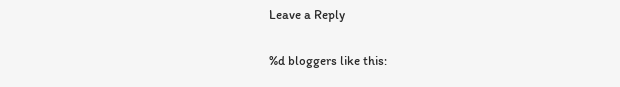Leave a Reply

%d bloggers like this: